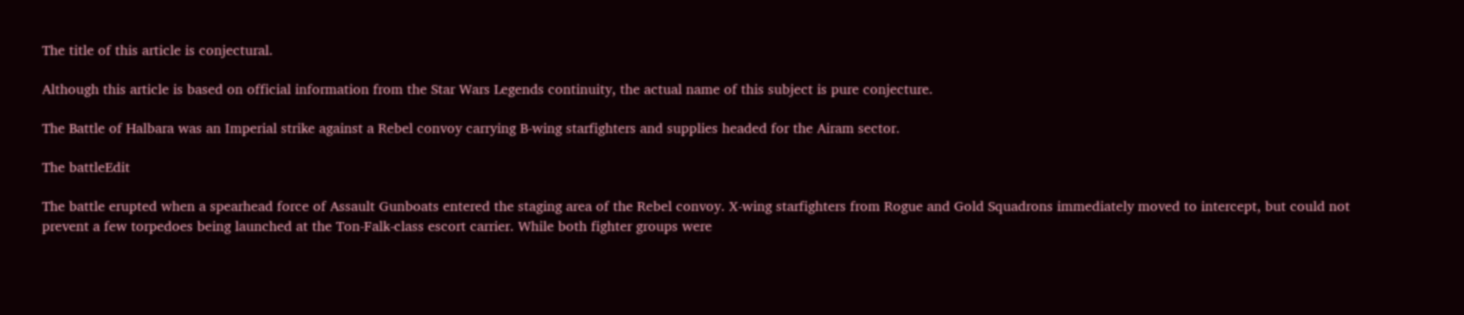The title of this article is conjectural.

Although this article is based on official information from the Star Wars Legends continuity, the actual name of this subject is pure conjecture.

The Battle of Halbara was an Imperial strike against a Rebel convoy carrying B-wing starfighters and supplies headed for the Airam sector.

The battleEdit

The battle erupted when a spearhead force of Assault Gunboats entered the staging area of the Rebel convoy. X-wing starfighters from Rogue and Gold Squadrons immediately moved to intercept, but could not prevent a few torpedoes being launched at the Ton-Falk-class escort carrier. While both fighter groups were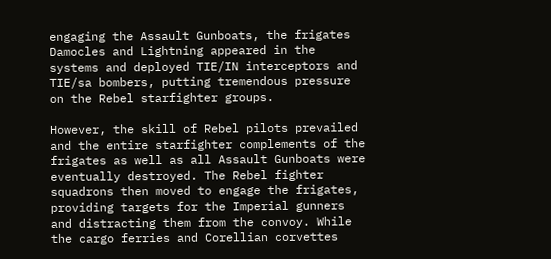engaging the Assault Gunboats, the frigates Damocles and Lightning appeared in the systems and deployed TIE/IN interceptors and TIE/sa bombers, putting tremendous pressure on the Rebel starfighter groups.

However, the skill of Rebel pilots prevailed and the entire starfighter complements of the frigates as well as all Assault Gunboats were eventually destroyed. The Rebel fighter squadrons then moved to engage the frigates, providing targets for the Imperial gunners and distracting them from the convoy. While the cargo ferries and Corellian corvettes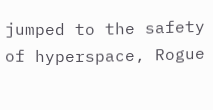jumped to the safety of hyperspace, Rogue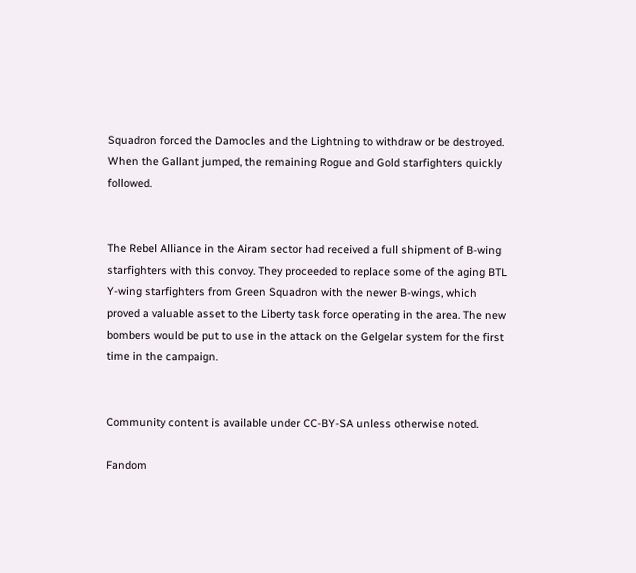Squadron forced the Damocles and the Lightning to withdraw or be destroyed. When the Gallant jumped, the remaining Rogue and Gold starfighters quickly followed.


The Rebel Alliance in the Airam sector had received a full shipment of B-wing starfighters with this convoy. They proceeded to replace some of the aging BTL Y-wing starfighters from Green Squadron with the newer B-wings, which proved a valuable asset to the Liberty task force operating in the area. The new bombers would be put to use in the attack on the Gelgelar system for the first time in the campaign.


Community content is available under CC-BY-SA unless otherwise noted.

Fandom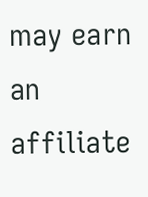may earn an affiliate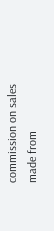commission on sales made from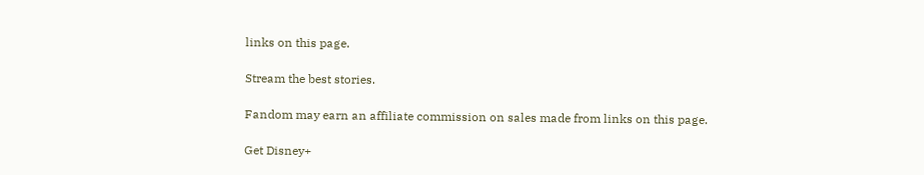links on this page.

Stream the best stories.

Fandom may earn an affiliate commission on sales made from links on this page.

Get Disney+